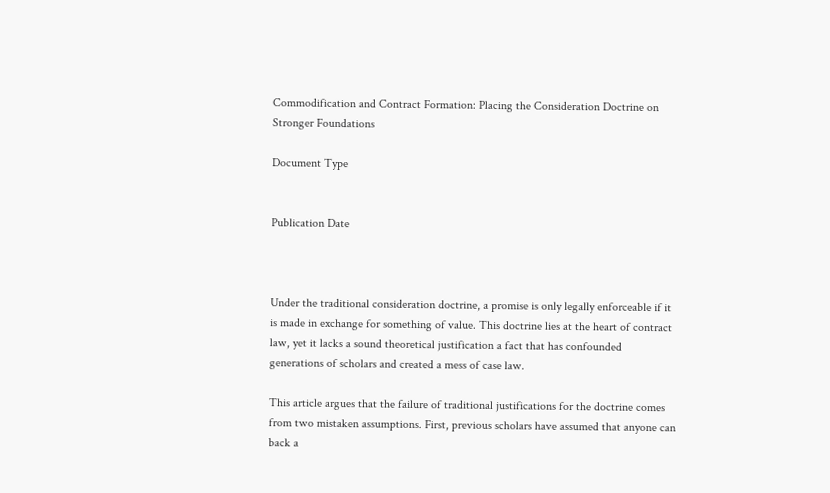Commodification and Contract Formation: Placing the Consideration Doctrine on Stronger Foundations

Document Type


Publication Date



Under the traditional consideration doctrine, a promise is only legally enforceable if it is made in exchange for something of value. This doctrine lies at the heart of contract law, yet it lacks a sound theoretical justification a fact that has confounded generations of scholars and created a mess of case law.

This article argues that the failure of traditional justifications for the doctrine comes from two mistaken assumptions. First, previous scholars have assumed that anyone can back a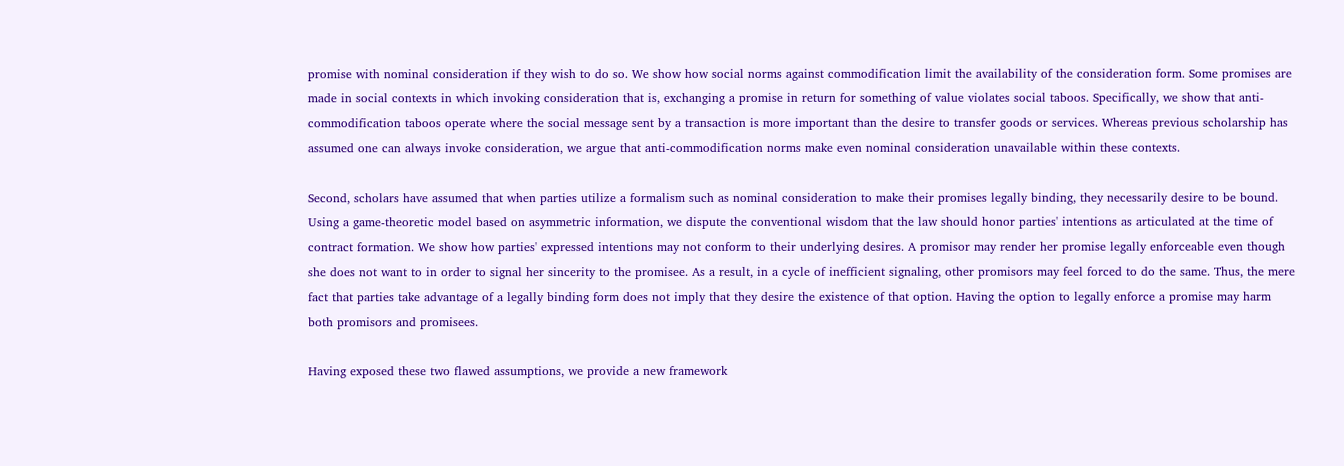promise with nominal consideration if they wish to do so. We show how social norms against commodification limit the availability of the consideration form. Some promises are made in social contexts in which invoking consideration that is, exchanging a promise in return for something of value violates social taboos. Specifically, we show that anti-commodification taboos operate where the social message sent by a transaction is more important than the desire to transfer goods or services. Whereas previous scholarship has assumed one can always invoke consideration, we argue that anti-commodification norms make even nominal consideration unavailable within these contexts.

Second, scholars have assumed that when parties utilize a formalism such as nominal consideration to make their promises legally binding, they necessarily desire to be bound. Using a game-theoretic model based on asymmetric information, we dispute the conventional wisdom that the law should honor parties' intentions as articulated at the time of contract formation. We show how parties' expressed intentions may not conform to their underlying desires. A promisor may render her promise legally enforceable even though she does not want to in order to signal her sincerity to the promisee. As a result, in a cycle of inefficient signaling, other promisors may feel forced to do the same. Thus, the mere fact that parties take advantage of a legally binding form does not imply that they desire the existence of that option. Having the option to legally enforce a promise may harm both promisors and promisees.

Having exposed these two flawed assumptions, we provide a new framework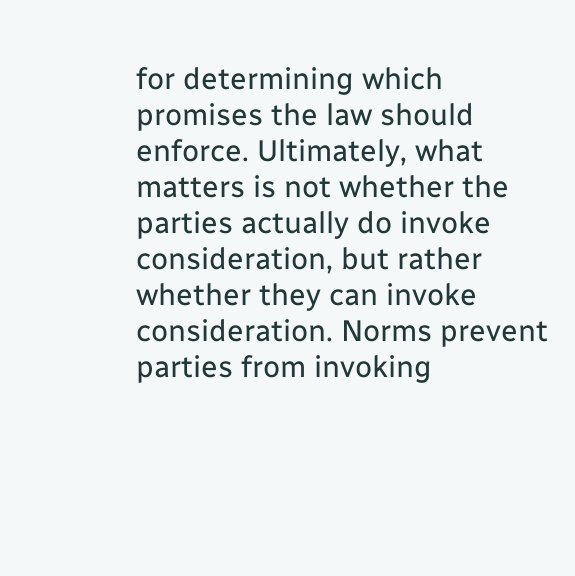for determining which promises the law should enforce. Ultimately, what matters is not whether the parties actually do invoke consideration, but rather whether they can invoke consideration. Norms prevent parties from invoking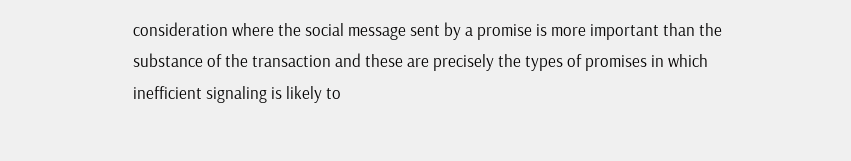consideration where the social message sent by a promise is more important than the substance of the transaction and these are precisely the types of promises in which inefficient signaling is likely to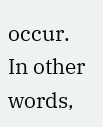occur. In other words,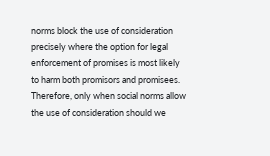norms block the use of consideration precisely where the option for legal enforcement of promises is most likely to harm both promisors and promisees. Therefore, only when social norms allow the use of consideration should we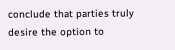conclude that parties truly desire the option to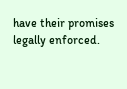have their promises legally enforced.